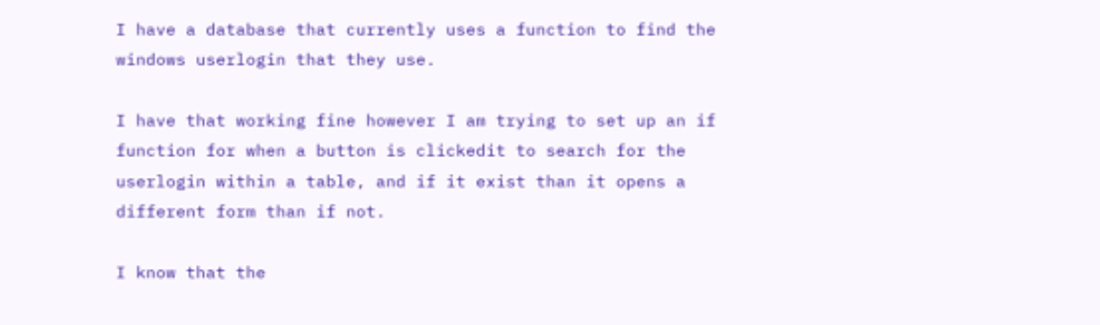I have a database that currently uses a function to find the windows userlogin that they use.

I have that working fine however I am trying to set up an if function for when a button is clickedit to search for the userlogin within a table, and if it exist than it opens a different form than if not.

I know that the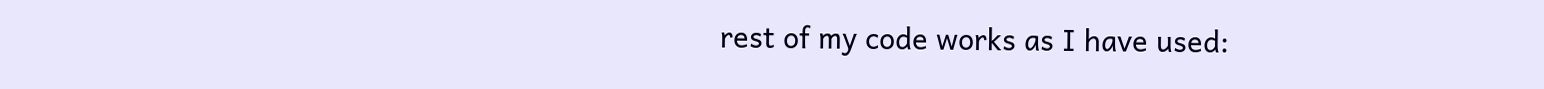rest of my code works as I have used: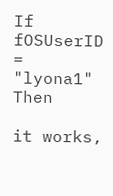If fOSUserID = "lyona1" Then

it works,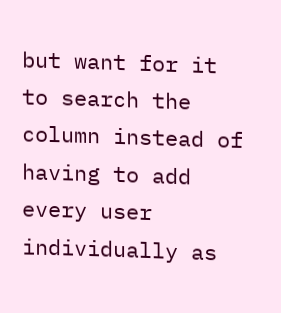but want for it to search the column instead of having to add every user individually as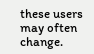these users may often change.